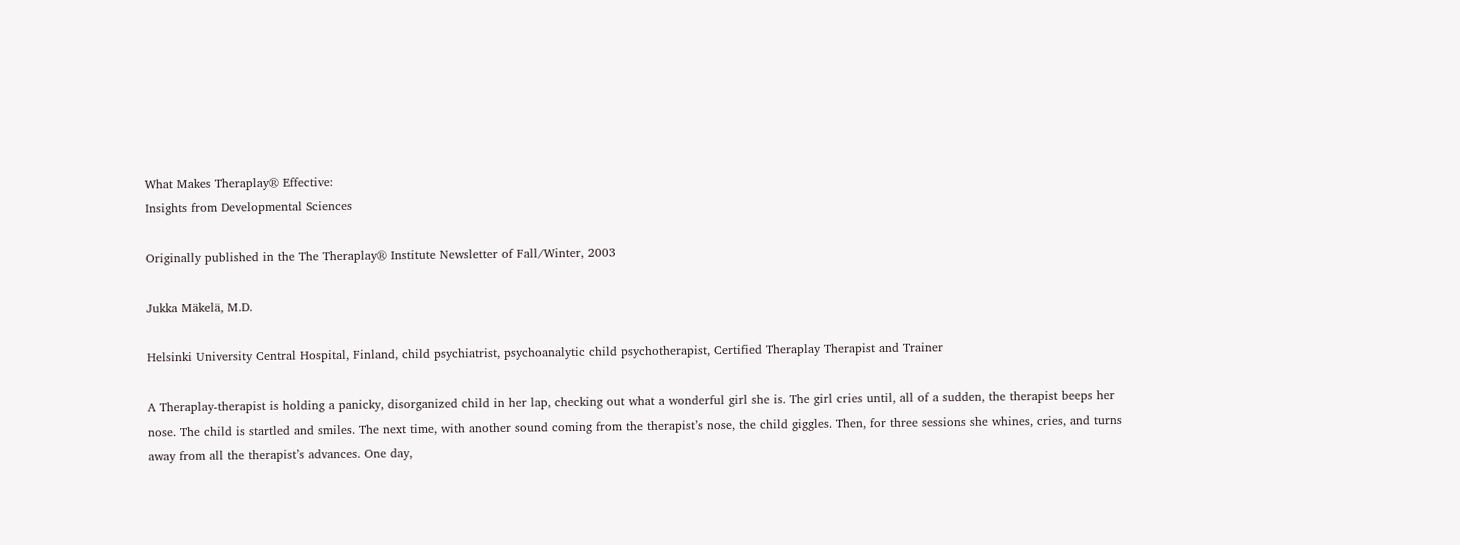What Makes Theraplay® Effective:
Insights from Developmental Sciences

Originally published in the The Theraplay® Institute Newsletter of Fall/Winter, 2003

Jukka Mäkelä, M.D.

Helsinki University Central Hospital, Finland, child psychiatrist, psychoanalytic child psychotherapist, Certified Theraplay Therapist and Trainer

A Theraplay-therapist is holding a panicky, disorganized child in her lap, checking out what a wonderful girl she is. The girl cries until, all of a sudden, the therapist beeps her nose. The child is startled and smiles. The next time, with another sound coming from the therapist’s nose, the child giggles. Then, for three sessions she whines, cries, and turns away from all the therapist’s advances. One day,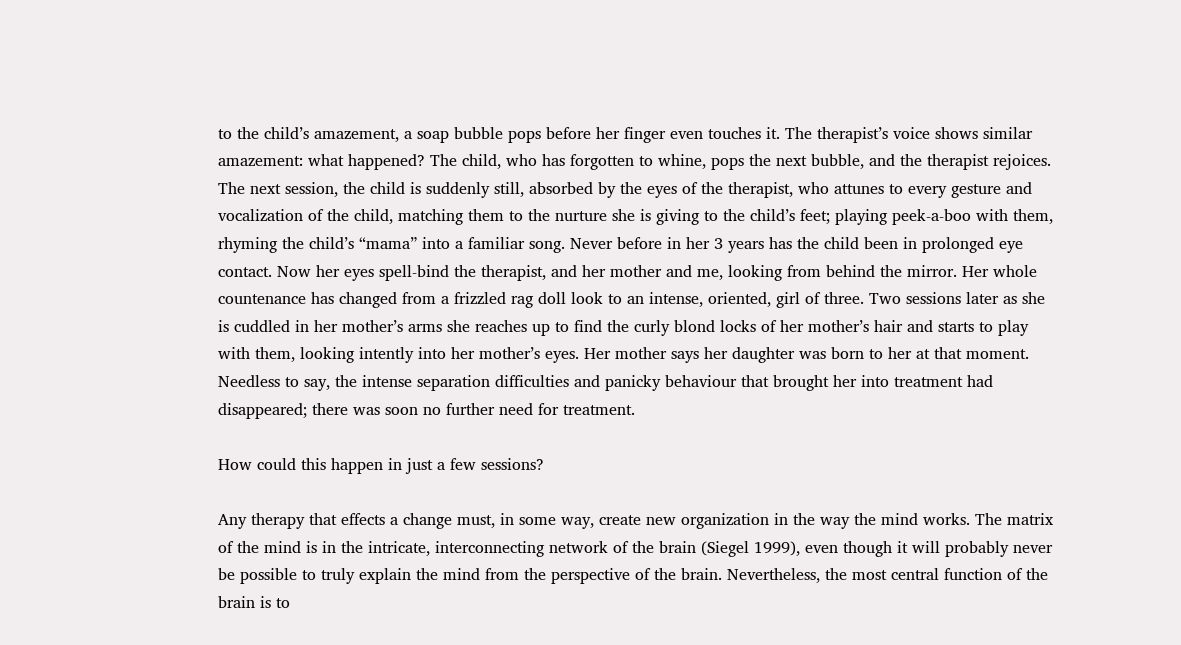to the child’s amazement, a soap bubble pops before her finger even touches it. The therapist’s voice shows similar amazement: what happened? The child, who has forgotten to whine, pops the next bubble, and the therapist rejoices. The next session, the child is suddenly still, absorbed by the eyes of the therapist, who attunes to every gesture and vocalization of the child, matching them to the nurture she is giving to the child’s feet; playing peek-a-boo with them, rhyming the child’s “mama” into a familiar song. Never before in her 3 years has the child been in prolonged eye contact. Now her eyes spell-bind the therapist, and her mother and me, looking from behind the mirror. Her whole countenance has changed from a frizzled rag doll look to an intense, oriented, girl of three. Two sessions later as she is cuddled in her mother’s arms she reaches up to find the curly blond locks of her mother’s hair and starts to play with them, looking intently into her mother’s eyes. Her mother says her daughter was born to her at that moment. Needless to say, the intense separation difficulties and panicky behaviour that brought her into treatment had disappeared; there was soon no further need for treatment.

How could this happen in just a few sessions?

Any therapy that effects a change must, in some way, create new organization in the way the mind works. The matrix of the mind is in the intricate, interconnecting network of the brain (Siegel 1999), even though it will probably never be possible to truly explain the mind from the perspective of the brain. Nevertheless, the most central function of the brain is to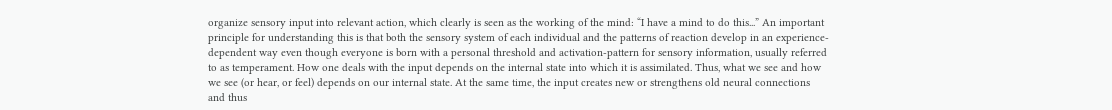organize sensory input into relevant action, which clearly is seen as the working of the mind: “I have a mind to do this...” An important principle for understanding this is that both the sensory system of each individual and the patterns of reaction develop in an experience-dependent way even though everyone is born with a personal threshold and activation-pattern for sensory information, usually referred to as temperament. How one deals with the input depends on the internal state into which it is assimilated. Thus, what we see and how we see (or hear, or feel) depends on our internal state. At the same time, the input creates new or strengthens old neural connections and thus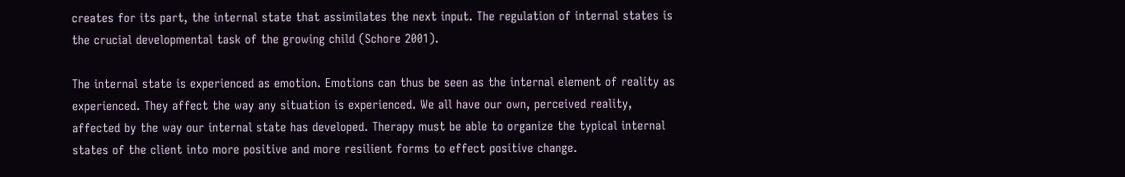creates for its part, the internal state that assimilates the next input. The regulation of internal states is the crucial developmental task of the growing child (Schore 2001).

The internal state is experienced as emotion. Emotions can thus be seen as the internal element of reality as experienced. They affect the way any situation is experienced. We all have our own, perceived reality, affected by the way our internal state has developed. Therapy must be able to organize the typical internal states of the client into more positive and more resilient forms to effect positive change.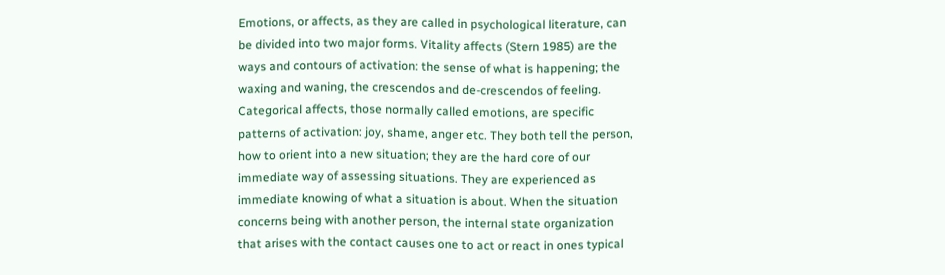Emotions, or affects, as they are called in psychological literature, can be divided into two major forms. Vitality affects (Stern 1985) are the ways and contours of activation: the sense of what is happening; the waxing and waning, the crescendos and de-crescendos of feeling. Categorical affects, those normally called emotions, are specific patterns of activation: joy, shame, anger etc. They both tell the person, how to orient into a new situation; they are the hard core of our immediate way of assessing situations. They are experienced as immediate knowing of what a situation is about. When the situation concerns being with another person, the internal state organization that arises with the contact causes one to act or react in ones typical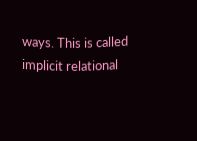ways. This is called implicit relational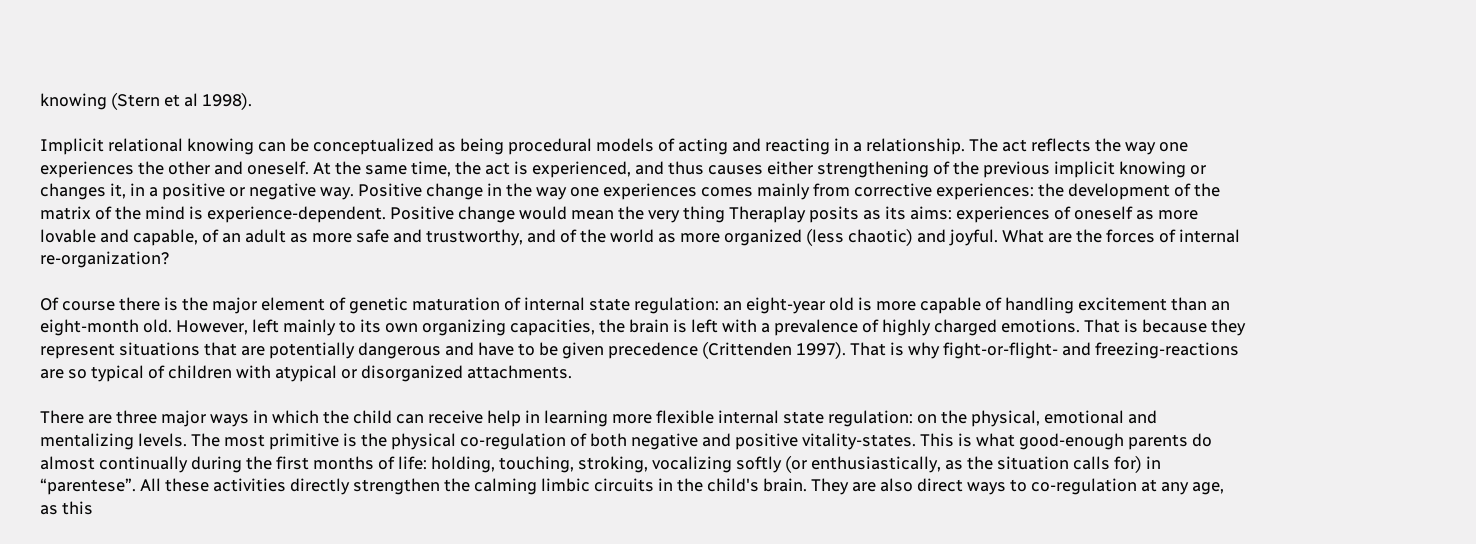knowing (Stern et al 1998).

Implicit relational knowing can be conceptualized as being procedural models of acting and reacting in a relationship. The act reflects the way one experiences the other and oneself. At the same time, the act is experienced, and thus causes either strengthening of the previous implicit knowing or changes it, in a positive or negative way. Positive change in the way one experiences comes mainly from corrective experiences: the development of the matrix of the mind is experience-dependent. Positive change would mean the very thing Theraplay posits as its aims: experiences of oneself as more lovable and capable, of an adult as more safe and trustworthy, and of the world as more organized (less chaotic) and joyful. What are the forces of internal re-organization?

Of course there is the major element of genetic maturation of internal state regulation: an eight-year old is more capable of handling excitement than an eight-month old. However, left mainly to its own organizing capacities, the brain is left with a prevalence of highly charged emotions. That is because they represent situations that are potentially dangerous and have to be given precedence (Crittenden 1997). That is why fight-or-flight- and freezing-reactions are so typical of children with atypical or disorganized attachments.

There are three major ways in which the child can receive help in learning more flexible internal state regulation: on the physical, emotional and mentalizing levels. The most primitive is the physical co-regulation of both negative and positive vitality-states. This is what good-enough parents do almost continually during the first months of life: holding, touching, stroking, vocalizing softly (or enthusiastically, as the situation calls for) in “parentese”. All these activities directly strengthen the calming limbic circuits in the child's brain. They are also direct ways to co-regulation at any age, as this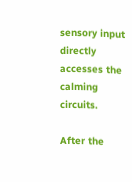sensory input directly accesses the calming circuits.

After the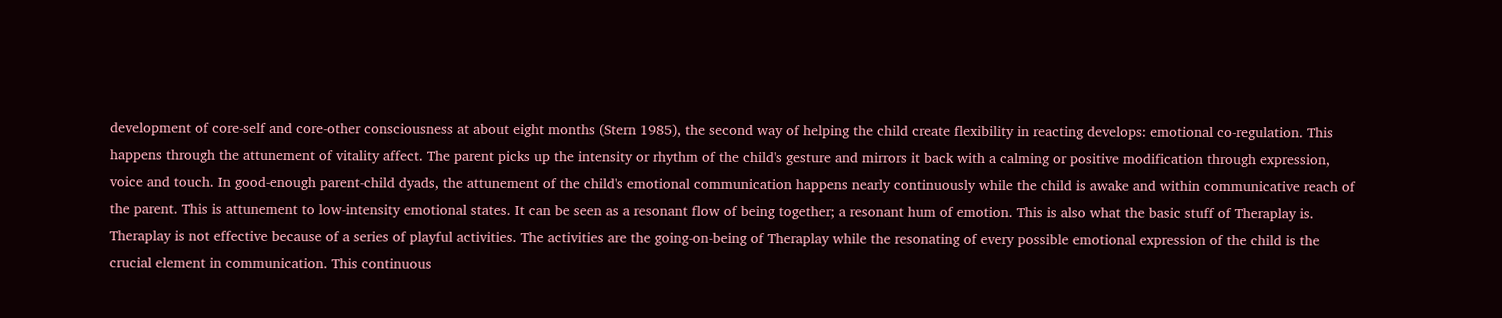development of core-self and core-other consciousness at about eight months (Stern 1985), the second way of helping the child create flexibility in reacting develops: emotional co-regulation. This happens through the attunement of vitality affect. The parent picks up the intensity or rhythm of the child's gesture and mirrors it back with a calming or positive modification through expression, voice and touch. In good-enough parent-child dyads, the attunement of the child's emotional communication happens nearly continuously while the child is awake and within communicative reach of the parent. This is attunement to low-intensity emotional states. It can be seen as a resonant flow of being together; a resonant hum of emotion. This is also what the basic stuff of Theraplay is. Theraplay is not effective because of a series of playful activities. The activities are the going-on-being of Theraplay while the resonating of every possible emotional expression of the child is the crucial element in communication. This continuous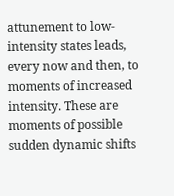attunement to low-intensity states leads, every now and then, to moments of increased intensity. These are moments of possible sudden dynamic shifts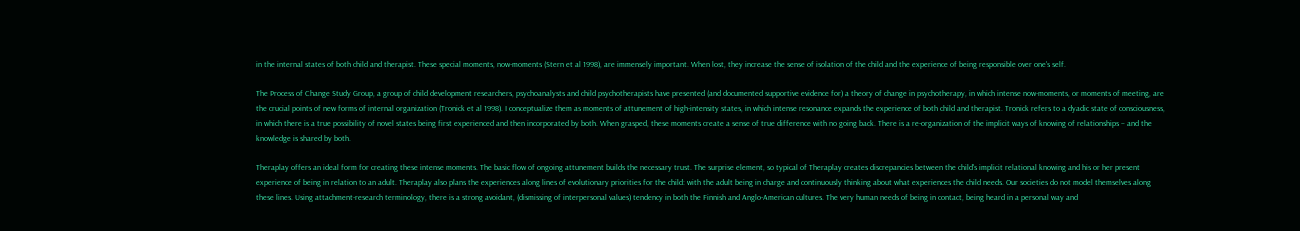in the internal states of both child and therapist. These special moments, now-moments (Stern et al 1998), are immensely important. When lost, they increase the sense of isolation of the child and the experience of being responsible over one's self.

The Process of Change Study Group, a group of child development researchers, psychoanalysts and child psychotherapists have presented (and documented supportive evidence for) a theory of change in psychotherapy, in which intense now-moments, or moments of meeting, are the crucial points of new forms of internal organization (Tronick et al 1998). I conceptualize them as moments of attunement of high-intensity states, in which intense resonance expands the experience of both child and therapist. Tronick refers to a dyadic state of consciousness, in which there is a true possibility of novel states being first experienced and then incorporated by both. When grasped, these moments create a sense of true difference with no going back. There is a re-organization of the implicit ways of knowing of relationships – and the knowledge is shared by both.

Theraplay offers an ideal form for creating these intense moments. The basic flow of ongoing attunement builds the necessary trust. The surprise element, so typical of Theraplay creates discrepancies between the child's implicit relational knowing and his or her present experience of being in relation to an adult. Theraplay also plans the experiences along lines of evolutionary priorities for the child: with the adult being in charge and continuously thinking about what experiences the child needs. Our societies do not model themselves along these lines. Using attachment-research terminology, there is a strong avoidant, (dismissing of interpersonal values) tendency in both the Finnish and Anglo-American cultures. The very human needs of being in contact, being heard in a personal way and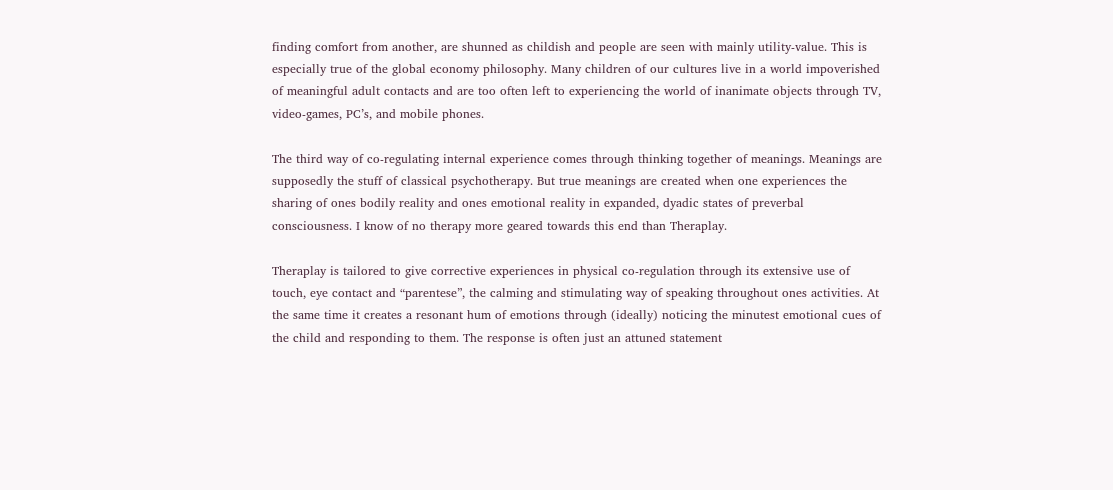finding comfort from another, are shunned as childish and people are seen with mainly utility-value. This is especially true of the global economy philosophy. Many children of our cultures live in a world impoverished of meaningful adult contacts and are too often left to experiencing the world of inanimate objects through TV, video-games, PC’s, and mobile phones.

The third way of co-regulating internal experience comes through thinking together of meanings. Meanings are supposedly the stuff of classical psychotherapy. But true meanings are created when one experiences the sharing of ones bodily reality and ones emotional reality in expanded, dyadic states of preverbal consciousness. I know of no therapy more geared towards this end than Theraplay.

Theraplay is tailored to give corrective experiences in physical co-regulation through its extensive use of touch, eye contact and “parentese”, the calming and stimulating way of speaking throughout ones activities. At the same time it creates a resonant hum of emotions through (ideally) noticing the minutest emotional cues of the child and responding to them. The response is often just an attuned statement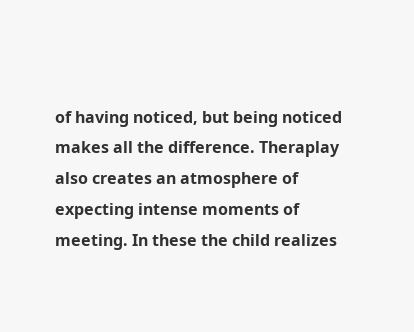of having noticed, but being noticed makes all the difference. Theraplay also creates an atmosphere of expecting intense moments of meeting. In these the child realizes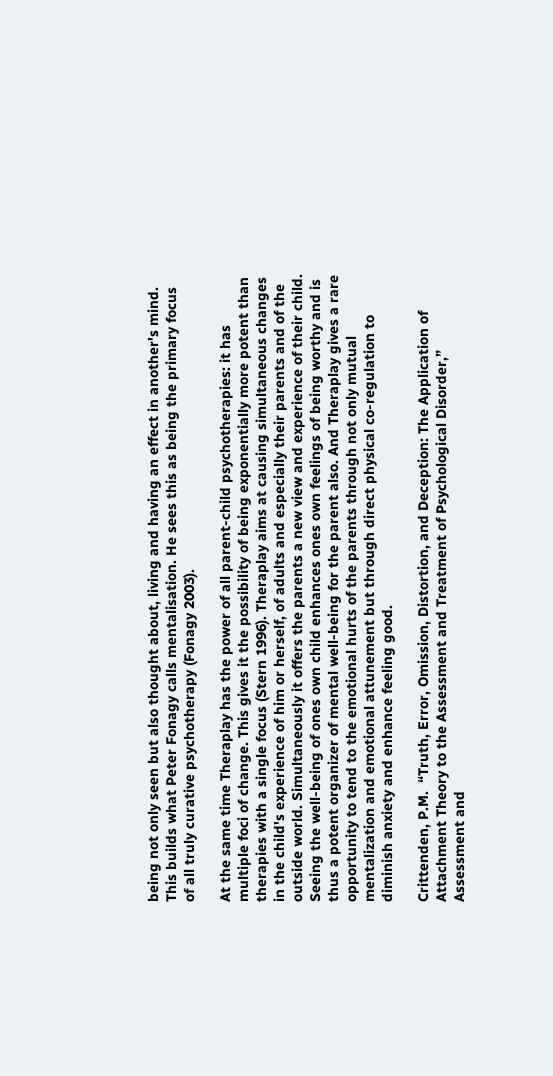being not only seen but also thought about, living and having an effect in another's mind. This builds what Peter Fonagy calls mentalisation. He sees this as being the primary focus of all truly curative psychotherapy (Fonagy 2003).

At the same time Theraplay has the power of all parent-child psychotherapies: it has multiple foci of change. This gives it the possibility of being exponentially more potent than therapies with a single focus (Stern 1996). Theraplay aims at causing simultaneous changes in the child's experience of him or herself, of adults and especially their parents and of the outside world. Simultaneously it offers the parents a new view and experience of their child. Seeing the well-being of ones own child enhances ones own feelings of being worthy and is thus a potent organizer of mental well-being for the parent also. And Theraplay gives a rare opportunity to tend to the emotional hurts of the parents through not only mutual mentalization and emotional attunement but through direct physical co-regulation to diminish anxiety and enhance feeling good.

Crittenden, P.M.  “Truth, Error, Omission, Distortion, and Deception: The Application of Attachment Theory to the Assessment and Treatment of Psychological Disorder,” Assessment and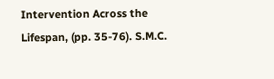Intervention Across the Lifespan, (pp. 35-76). S.M.C.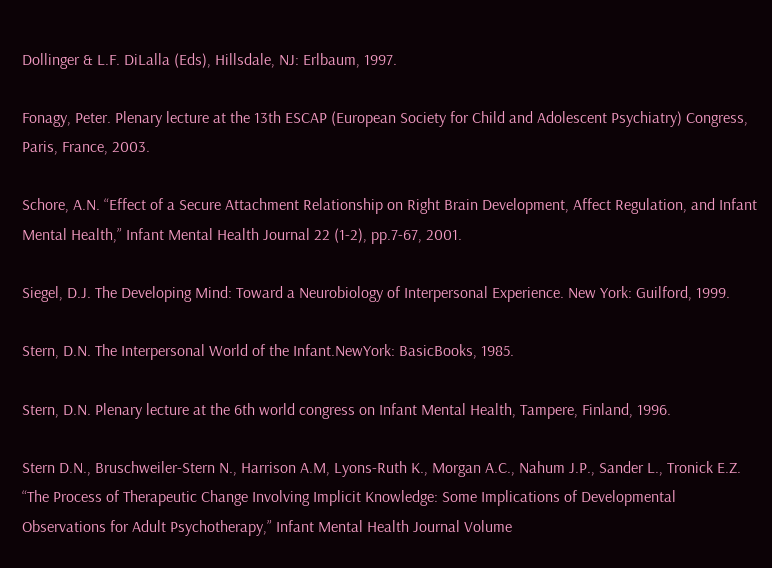Dollinger & L.F. DiLalla (Eds), Hillsdale, NJ: Erlbaum, 1997.

Fonagy, Peter. Plenary lecture at the 13th ESCAP (European Society for Child and Adolescent Psychiatry) Congress, Paris, France, 2003.

Schore, A.N. “Effect of a Secure Attachment Relationship on Right Brain Development, Affect Regulation, and Infant Mental Health,” Infant Mental Health Journal 22 (1-2), pp.7-67, 2001.

Siegel, D.J. The Developing Mind: Toward a Neurobiology of Interpersonal Experience. New York: Guilford, 1999.

Stern, D.N. The Interpersonal World of the Infant.NewYork: BasicBooks, 1985.

Stern, D.N. Plenary lecture at the 6th world congress on Infant Mental Health, Tampere, Finland, 1996.

Stern D.N., Bruschweiler-Stern N., Harrison A.M, Lyons-Ruth K., Morgan A.C., Nahum J.P., Sander L., Tronick E.Z. “The Process of Therapeutic Change Involving Implicit Knowledge: Some Implications of Developmental Observations for Adult Psychotherapy,” Infant Mental Health Journal Volume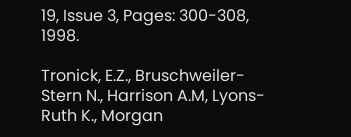19, Issue 3, Pages: 300-308, 1998.

Tronick, E.Z., Bruschweiler-Stern N., Harrison A.M, Lyons-Ruth K., Morgan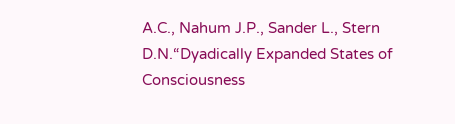A.C., Nahum J.P., Sander L., Stern D.N.“Dyadically Expanded States of Consciousness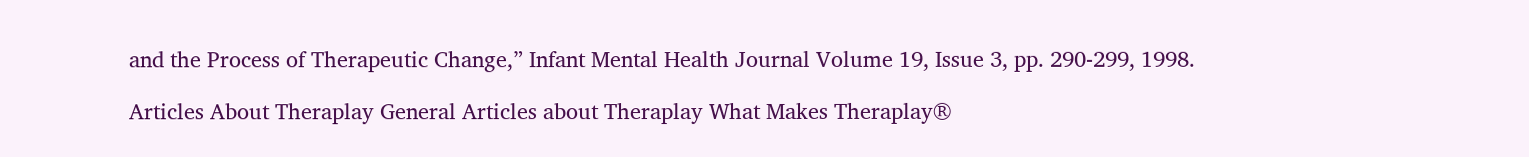and the Process of Therapeutic Change,” Infant Mental Health Journal Volume 19, Issue 3, pp. 290-299, 1998.

Articles About Theraplay General Articles about Theraplay What Makes Theraplay®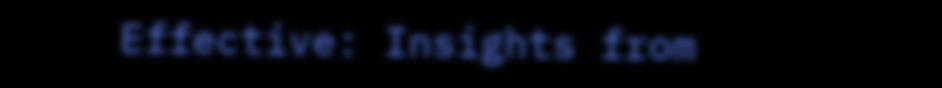Effective: Insights from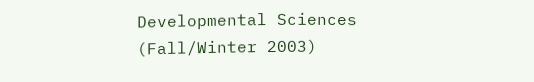Developmental Sciences (Fall/Winter 2003)